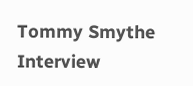Tommy Smythe Interview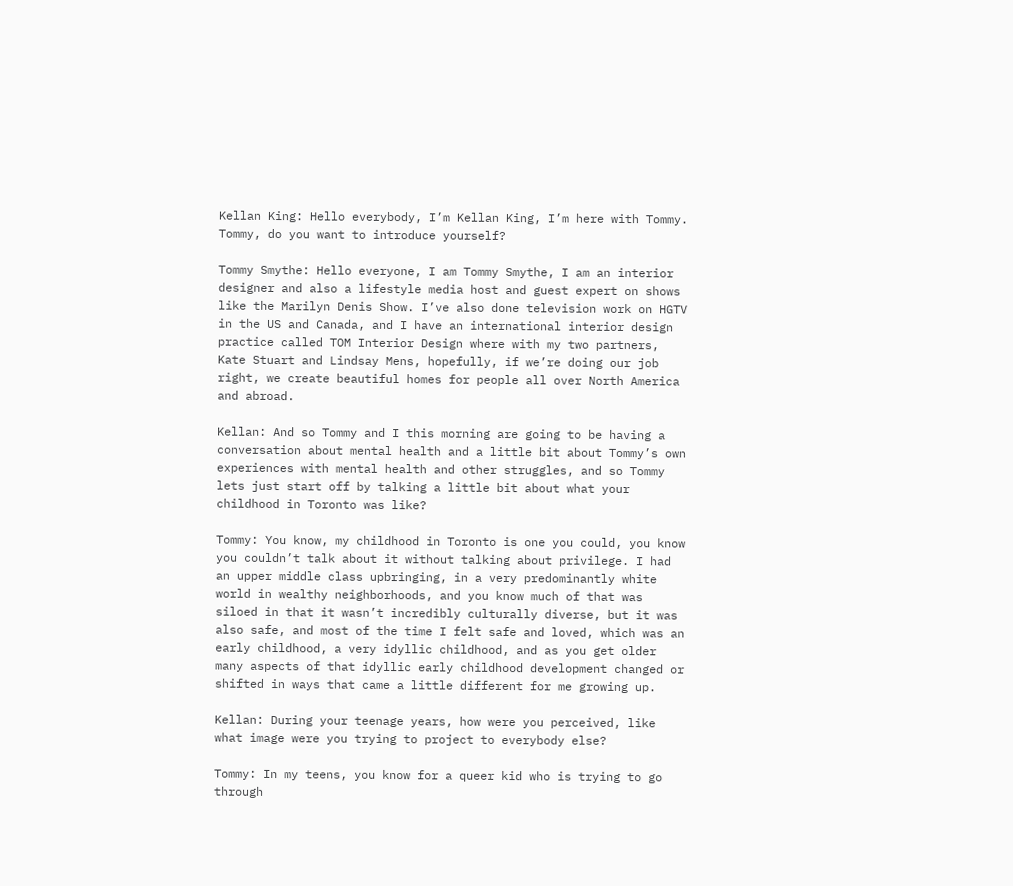Kellan King: Hello everybody, I’m Kellan King, I’m here with Tommy. Tommy, do you want to introduce yourself?

Tommy Smythe: Hello everyone, I am Tommy Smythe, I am an interior designer and also a lifestyle media host and guest expert on shows like the Marilyn Denis Show. I’ve also done television work on HGTV in the US and Canada, and I have an international interior design practice called TOM Interior Design where with my two partners, Kate Stuart and Lindsay Mens, hopefully, if we’re doing our job right, we create beautiful homes for people all over North America and abroad.

Kellan: And so Tommy and I this morning are going to be having a conversation about mental health and a little bit about Tommy’s own experiences with mental health and other struggles, and so Tommy lets just start off by talking a little bit about what your childhood in Toronto was like?

Tommy: You know, my childhood in Toronto is one you could, you know you couldn’t talk about it without talking about privilege. I had an upper middle class upbringing, in a very predominantly white world in wealthy neighborhoods, and you know much of that was siloed in that it wasn’t incredibly culturally diverse, but it was also safe, and most of the time I felt safe and loved, which was an early childhood, a very idyllic childhood, and as you get older many aspects of that idyllic early childhood development changed or shifted in ways that came a little different for me growing up.

Kellan: During your teenage years, how were you perceived, like what image were you trying to project to everybody else?

Tommy: In my teens, you know for a queer kid who is trying to go through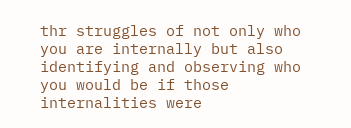thr struggles of not only who you are internally but also identifying and observing who you would be if those internalities were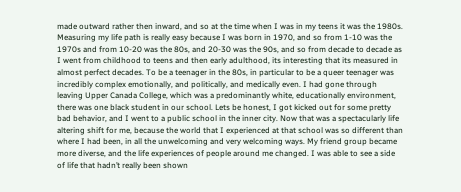made outward rather then inward, and so at the time when I was in my teens it was the 1980s. Measuring my life path is really easy because I was born in 1970, and so from 1-10 was the 1970s and from 10-20 was the 80s, and 20-30 was the 90s, and so from decade to decade as I went from childhood to teens and then early adulthood, its interesting that its measured in almost perfect decades. To be a teenager in the 80s, in particular to be a queer teenager was incredibly complex emotionally, and politically, and medically even. I had gone through leaving Upper Canada College, which was a predominantly white, educationally environment, there was one black student in our school. Lets be honest, I got kicked out for some pretty bad behavior, and I went to a public school in the inner city. Now that was a spectacularly life altering shift for me, because the world that I experienced at that school was so different than where I had been, in all the unwelcoming and very welcoming ways. My friend group became more diverse, and the life experiences of people around me changed. I was able to see a side of life that hadn’t really been shown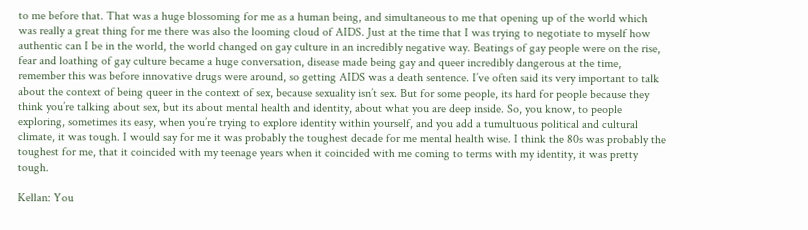to me before that. That was a huge blossoming for me as a human being, and simultaneous to me that opening up of the world which was really a great thing for me there was also the looming cloud of AIDS. Just at the time that I was trying to negotiate to myself how authentic can I be in the world, the world changed on gay culture in an incredibly negative way. Beatings of gay people were on the rise, fear and loathing of gay culture became a huge conversation, disease made being gay and queer incredibly dangerous at the time, remember this was before innovative drugs were around, so getting AIDS was a death sentence. I’ve often said its very important to talk about the context of being queer in the context of sex, because sexuality isn’t sex. But for some people, its hard for people because they think you’re talking about sex, but its about mental health and identity, about what you are deep inside. So, you know, to people exploring, sometimes its easy, when you’re trying to explore identity within yourself, and you add a tumultuous political and cultural climate, it was tough. I would say for me it was probably the toughest decade for me mental health wise. I think the 80s was probably the toughest for me, that it coincided with my teenage years when it coincided with me coming to terms with my identity, it was pretty tough.

Kellan: You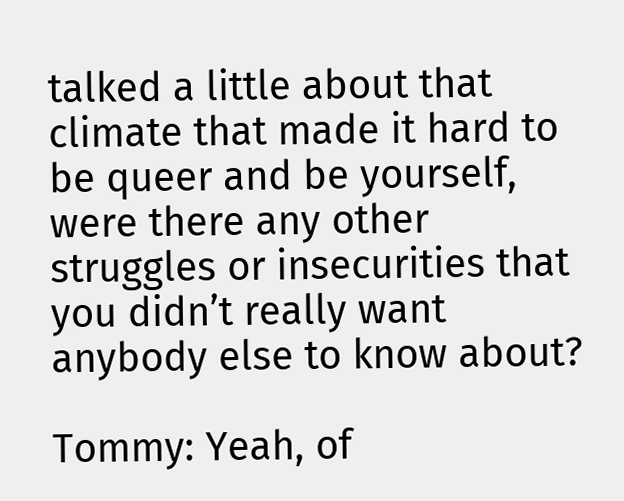talked a little about that climate that made it hard to be queer and be yourself, were there any other struggles or insecurities that you didn’t really want anybody else to know about?

Tommy: Yeah, of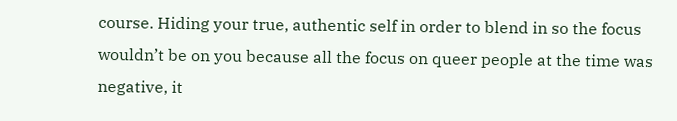course. Hiding your true, authentic self in order to blend in so the focus wouldn’t be on you because all the focus on queer people at the time was negative, it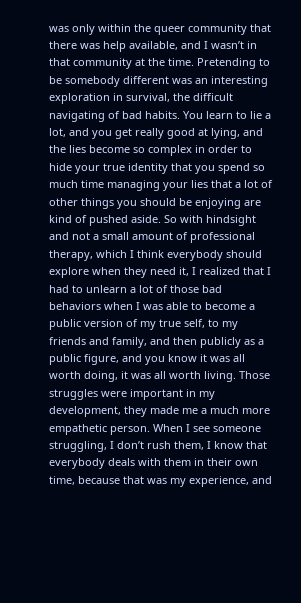was only within the queer community that there was help available, and I wasn’t in that community at the time. Pretending to be somebody different was an interesting exploration in survival, the difficult navigating of bad habits. You learn to lie a lot, and you get really good at lying, and the lies become so complex in order to hide your true identity that you spend so much time managing your lies that a lot of other things you should be enjoying are kind of pushed aside. So with hindsight and not a small amount of professional therapy, which I think everybody should explore when they need it, I realized that I had to unlearn a lot of those bad behaviors when I was able to become a public version of my true self, to my friends and family, and then publicly as a public figure, and you know it was all worth doing, it was all worth living. Those struggles were important in my development, they made me a much more empathetic person. When I see someone struggling, I don’t rush them, I know that everybody deals with them in their own time, because that was my experience, and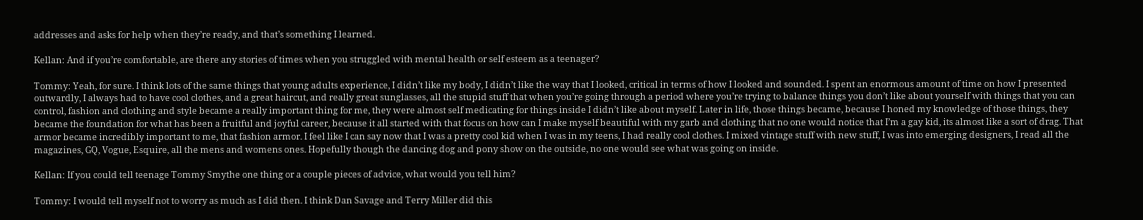addresses and asks for help when they’re ready, and that’s something I learned.

Kellan: And if you’re comfortable, are there any stories of times when you struggled with mental health or self esteem as a teenager?

Tommy: Yeah, for sure. I think lots of the same things that young adults experience, I didn’t like my body, I didn’t like the way that I looked, critical in terms of how I looked and sounded. I spent an enormous amount of time on how I presented outwardly, I always had to have cool clothes, and a great haircut, and really great sunglasses, all the stupid stuff that when you’re going through a period where you’re trying to balance things you don’t like about yourself with things that you can control, fashion and clothing and style became a really important thing for me, they were almost self medicating for things inside I didn’t like about myself. Later in life, those things became, because I honed my knowledge of those things, they became the foundation for what has been a fruitful and joyful career, because it all started with that focus on how can I make myself beautiful with my garb and clothing that no one would notice that I’m a gay kid, its almost like a sort of drag. That armor became incredibly important to me, that fashion armor. I feel like I can say now that I was a pretty cool kid when I was in my teens, I had really cool clothes. I mixed vintage stuff with new stuff, I was into emerging designers, I read all the magazines, GQ, Vogue, Esquire, all the mens and womens ones. Hopefully though the dancing dog and pony show on the outside, no one would see what was going on inside.

Kellan: If you could tell teenage Tommy Smythe one thing or a couple pieces of advice, what would you tell him?

Tommy: I would tell myself not to worry as much as I did then. I think Dan Savage and Terry Miller did this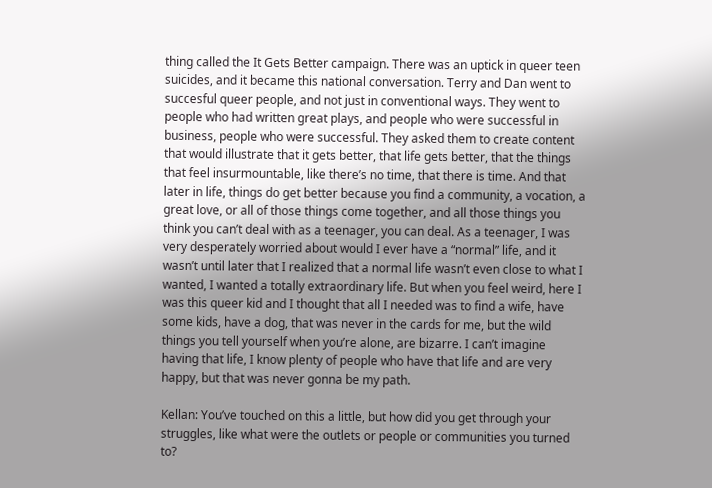thing called the It Gets Better campaign. There was an uptick in queer teen suicides, and it became this national conversation. Terry and Dan went to succesful queer people, and not just in conventional ways. They went to people who had written great plays, and people who were successful in business, people who were successful. They asked them to create content that would illustrate that it gets better, that life gets better, that the things that feel insurmountable, like there’s no time, that there is time. And that later in life, things do get better because you find a community, a vocation, a great love, or all of those things come together, and all those things you think you can’t deal with as a teenager, you can deal. As a teenager, I was very desperately worried about would I ever have a “normal” life, and it wasn’t until later that I realized that a normal life wasn’t even close to what I wanted, I wanted a totally extraordinary life. But when you feel weird, here I was this queer kid and I thought that all I needed was to find a wife, have some kids, have a dog, that was never in the cards for me, but the wild things you tell yourself when you’re alone, are bizarre. I can’t imagine having that life, I know plenty of people who have that life and are very happy, but that was never gonna be my path.

Kellan: You’ve touched on this a little, but how did you get through your struggles, like what were the outlets or people or communities you turned to?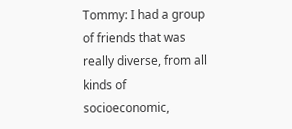Tommy: I had a group of friends that was really diverse, from all kinds of socioeconomic,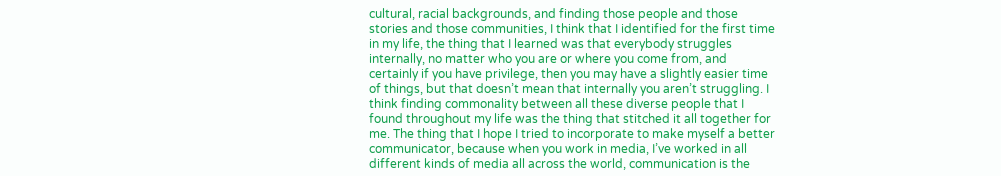cultural, racial backgrounds, and finding those people and those stories and those communities, I think that I identified for the first time in my life, the thing that I learned was that everybody struggles internally, no matter who you are or where you come from, and certainly if you have privilege, then you may have a slightly easier time of things, but that doesn’t mean that internally you aren’t struggling. I think finding commonality between all these diverse people that I found throughout my life was the thing that stitched it all together for me. The thing that I hope I tried to incorporate to make myself a better communicator, because when you work in media, I’ve worked in all different kinds of media all across the world, communication is the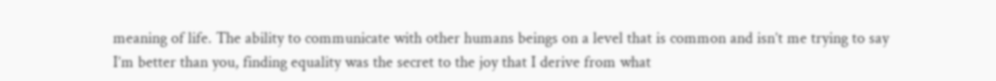meaning of life. The ability to communicate with other humans beings on a level that is common and isn’t me trying to say I’m better than you, finding equality was the secret to the joy that I derive from what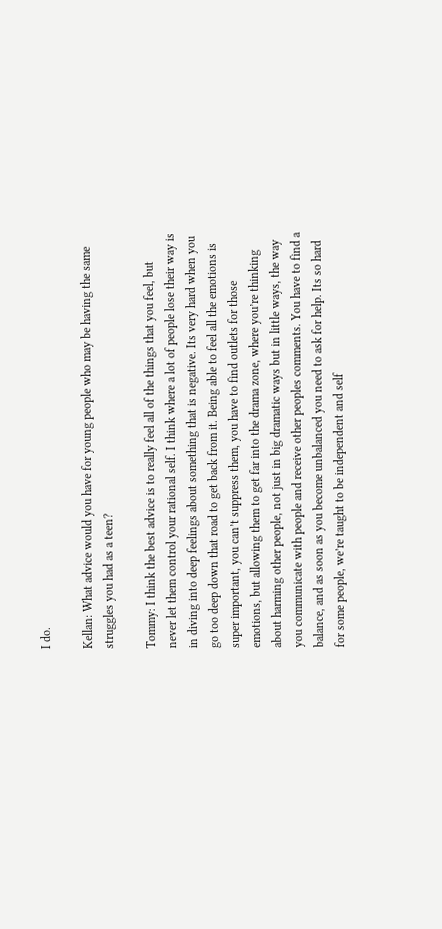I do.

Kellan: What advice would you have for young people who may be having the same struggles you had as a teen?

Tommy: I think the best advice is to really feel all of the things that you feel, but never let them control your rational self. I think where a lot of people lose their way is in diving into deep feelings about something that is negative. Its very hard when you go too deep down that road to get back from it. Being able to feel all the emotions is super important, you can’t suppress them, you have to find outlets for those emotions, but allowing them to get far into the drama zone, where you’re thinking about harming other people, not just in big dramatic ways but in little ways, the way you communicate with people and receive other peoples comments. You have to find a balance, and as soon as you become unbalanced you need to ask for help. Its so hard for some people, we’re taught to be independent and self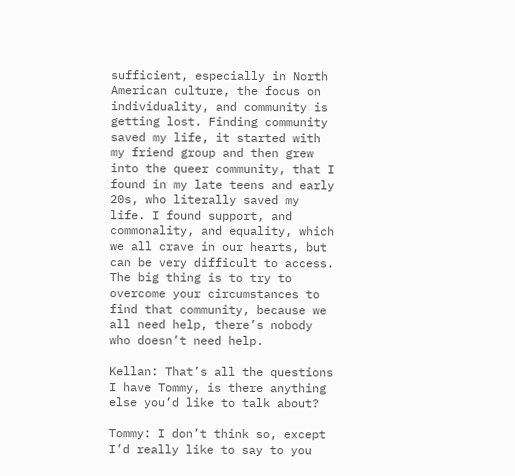sufficient, especially in North American culture, the focus on individuality, and community is getting lost. Finding community saved my life, it started with my friend group and then grew into the queer community, that I found in my late teens and early 20s, who literally saved my life. I found support, and commonality, and equality, which we all crave in our hearts, but can be very difficult to access. The big thing is to try to overcome your circumstances to find that community, because we all need help, there’s nobody who doesn’t need help.

Kellan: That’s all the questions I have Tommy, is there anything else you’d like to talk about?

Tommy: I don’t think so, except I’d really like to say to you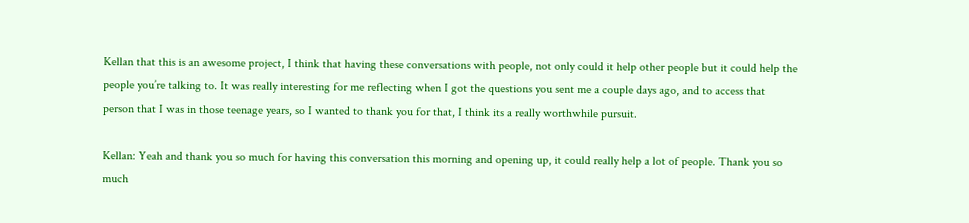Kellan that this is an awesome project, I think that having these conversations with people, not only could it help other people but it could help the people you’re talking to. It was really interesting for me reflecting when I got the questions you sent me a couple days ago, and to access that person that I was in those teenage years, so I wanted to thank you for that, I think its a really worthwhile pursuit.

Kellan: Yeah and thank you so much for having this conversation this morning and opening up, it could really help a lot of people. Thank you so much